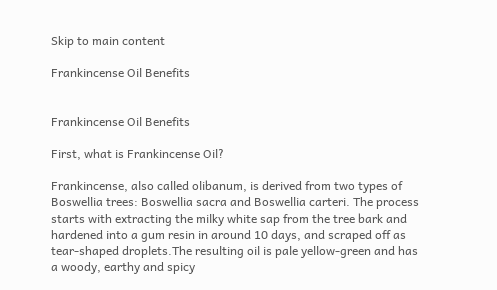Skip to main content

Frankincense Oil Benefits


Frankincense Oil Benefits

First, what is Frankincense Oil?

Frankincense, also called olibanum, is derived from two types of Boswellia trees: Boswellia sacra and Boswellia carteri. The process starts with extracting the milky white sap from the tree bark and hardened into a gum resin in around 10 days, and scraped off as tear-shaped droplets.The resulting oil is pale yellow-green and has a woody, earthy and spicy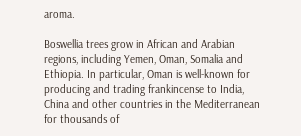aroma.

Boswellia trees grow in African and Arabian regions, including Yemen, Oman, Somalia and Ethiopia. In particular, Oman is well-known for producing and trading frankincense to India, China and other countries in the Mediterranean for thousands of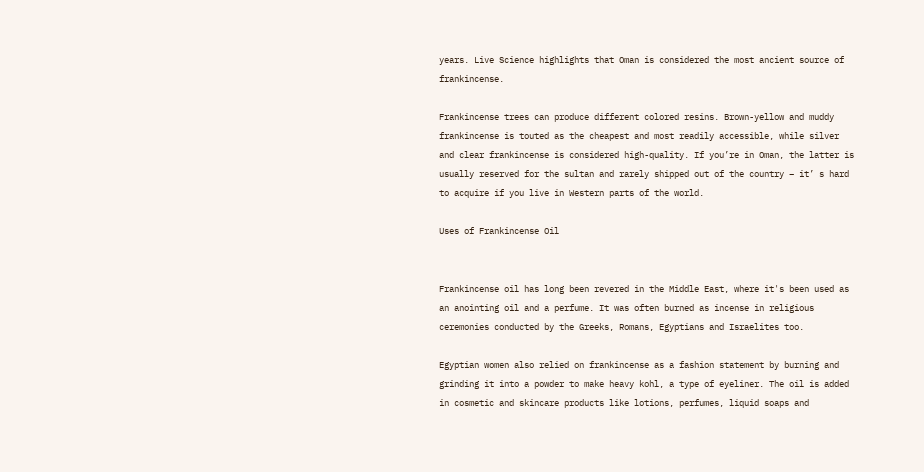years. Live Science highlights that Oman is considered the most ancient source of frankincense.

Frankincense trees can produce different colored resins. Brown-yellow and muddy frankincense is touted as the cheapest and most readily accessible, while silver and clear frankincense is considered high-quality. If you’re in Oman, the latter is usually reserved for the sultan and rarely shipped out of the country – it’ s hard to acquire if you live in Western parts of the world.

Uses of Frankincense Oil


Frankincense oil has long been revered in the Middle East, where it's been used as an anointing oil and a perfume. It was often burned as incense in religious ceremonies conducted by the Greeks, Romans, Egyptians and Israelites too.

Egyptian women also relied on frankincense as a fashion statement by burning and grinding it into a powder to make heavy kohl, a type of eyeliner. The oil is added in cosmetic and skincare products like lotions, perfumes, liquid soaps and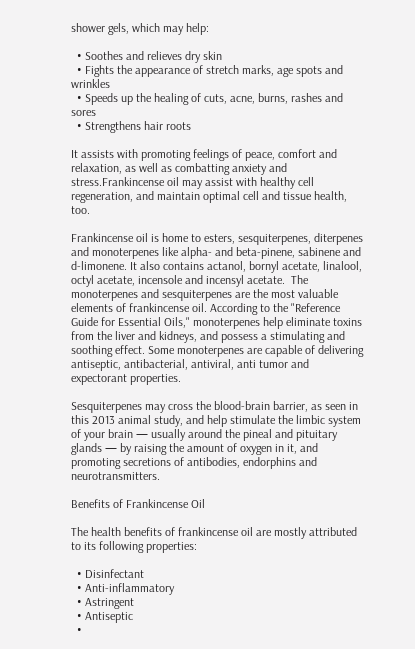shower gels, which may help:

  • Soothes and relieves dry skin
  • Fights the appearance of stretch marks, age spots and wrinkles
  • Speeds up the healing of cuts, acne, burns, rashes and sores
  • Strengthens hair roots

It assists with promoting feelings of peace, comfort and relaxation, as well as combatting anxiety and stress.Frankincense oil may assist with healthy cell regeneration, and maintain optimal cell and tissue health, too.

Frankincense oil is home to esters, sesquiterpenes, diterpenes and monoterpenes like alpha- and beta-pinene, sabinene and d-limonene. It also contains actanol, bornyl acetate, linalool, octyl acetate, incensole and incensyl acetate.  The monoterpenes and sesquiterpenes are the most valuable elements of frankincense oil. According to the "Reference Guide for Essential Oils," monoterpenes help eliminate toxins from the liver and kidneys, and possess a stimulating and soothing effect. Some monoterpenes are capable of delivering antiseptic, antibacterial, antiviral, anti tumor and expectorant properties.

Sesquiterpenes may cross the blood-brain barrier, as seen in this 2013 animal study, and help stimulate the limbic system of your brain — usually around the pineal and pituitary glands — by raising the amount of oxygen in it, and promoting secretions of antibodies, endorphins and neurotransmitters.

Benefits of Frankincense Oil

The health benefits of frankincense oil are mostly attributed to its following properties:

  • Disinfectant
  • Anti-inflammatory
  • Astringent
  • Antiseptic
  •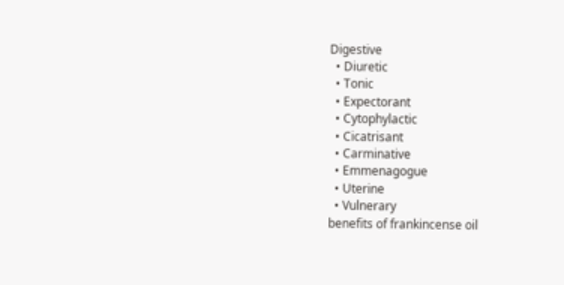Digestive
  • Diuretic
  • Tonic
  • Expectorant
  • Cytophylactic
  • Cicatrisant
  • Carminative
  • Emmenagogue
  • Uterine
  • Vulnerary
benefits of frankincense oil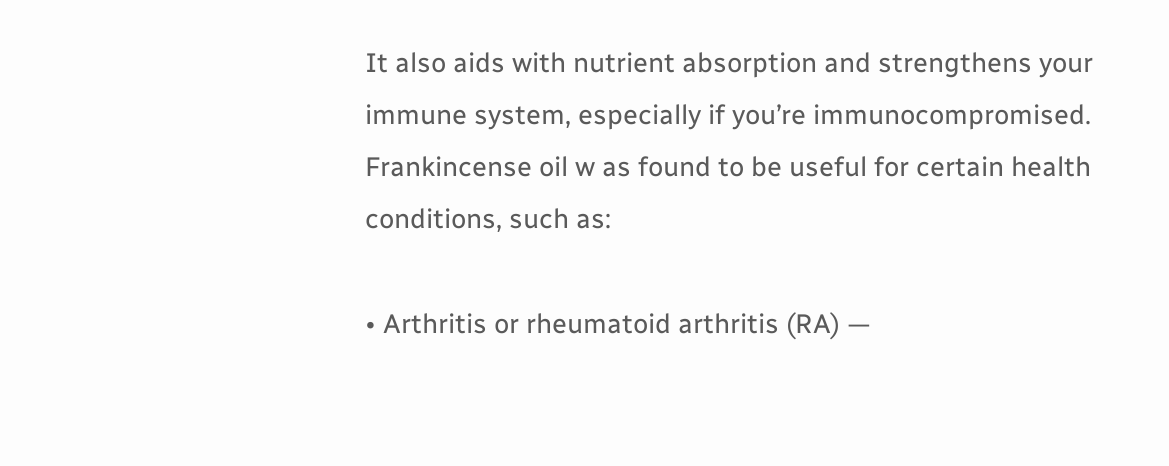It also aids with nutrient absorption and strengthens your immune system, especially if you’re immunocompromised. Frankincense oil w as found to be useful for certain health conditions, such as:

• Arthritis or rheumatoid arthritis (RA) —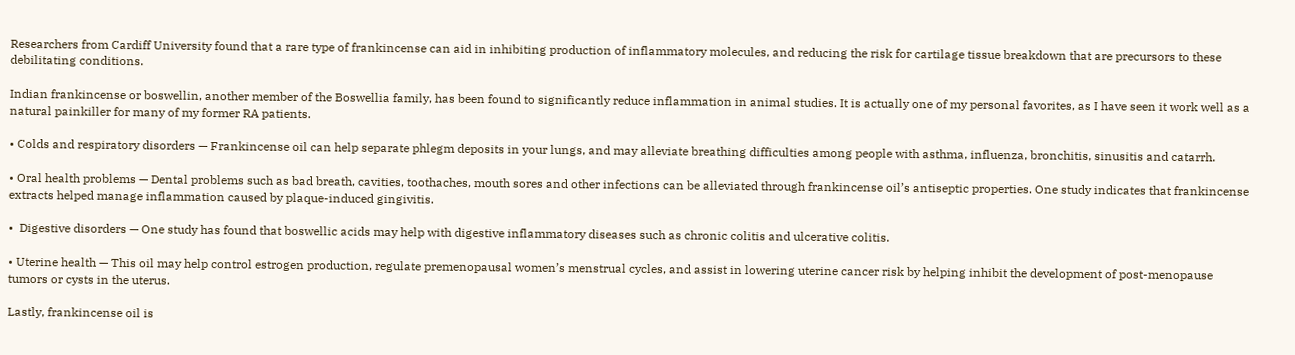Researchers from Cardiff University found that a rare type of frankincense can aid in inhibiting production of inflammatory molecules, and reducing the risk for cartilage tissue breakdown that are precursors to these debilitating conditions.

Indian frankincense or boswellin, another member of the Boswellia family, has been found to significantly reduce inflammation in animal studies. It is actually one of my personal favorites, as I have seen it work well as a natural painkiller for many of my former RA patients.

• Colds and respiratory disorders — Frankincense oil can help separate phlegm deposits in your lungs, and may alleviate breathing difficulties among people with asthma, influenza, bronchitis, sinusitis and catarrh.

• Oral health problems — Dental problems such as bad breath, cavities, toothaches, mouth sores and other infections can be alleviated through frankincense oil’s antiseptic properties. One study indicates that frankincense extracts helped manage inflammation caused by plaque-induced gingivitis.

•  Digestive disorders — One study has found that boswellic acids may help with digestive inflammatory diseases such as chronic colitis and ulcerative colitis.

• Uterine health — This oil may help control estrogen production, regulate premenopausal women’s menstrual cycles, and assist in lowering uterine cancer risk by helping inhibit the development of post-menopause tumors or cysts in the uterus.

Lastly, frankincense oil is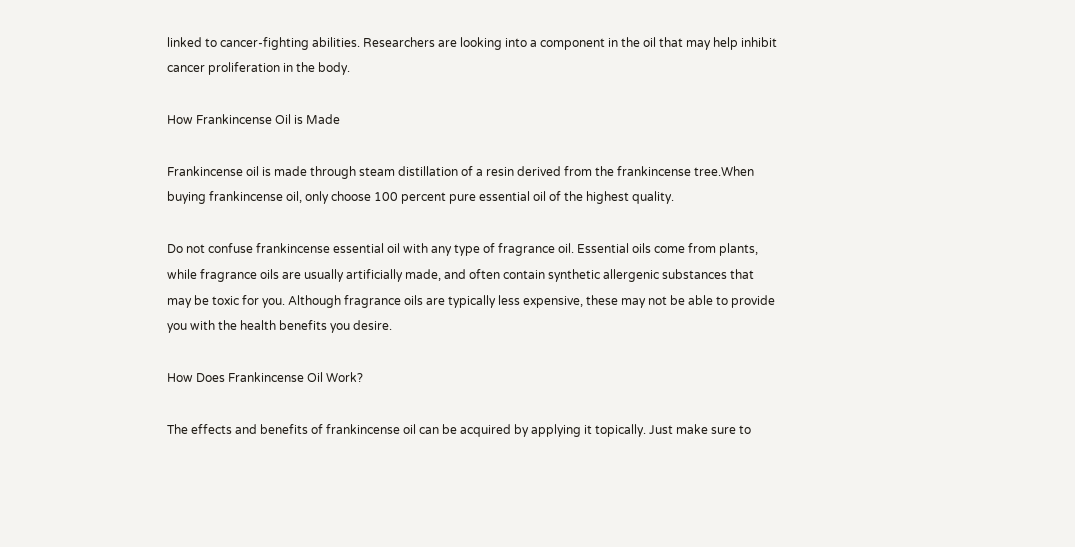linked to cancer-fighting abilities. Researchers are looking into a component in the oil that may help inhibit cancer proliferation in the body.

How Frankincense Oil is Made

Frankincense oil is made through steam distillation of a resin derived from the frankincense tree.When buying frankincense oil, only choose 100 percent pure essential oil of the highest quality.

Do not confuse frankincense essential oil with any type of fragrance oil. Essential oils come from plants, while fragrance oils are usually artificially made, and often contain synthetic allergenic substances that may be toxic for you. Although fragrance oils are typically less expensive, these may not be able to provide you with the health benefits you desire.

How Does Frankincense Oil Work?

The effects and benefits of frankincense oil can be acquired by applying it topically. Just make sure to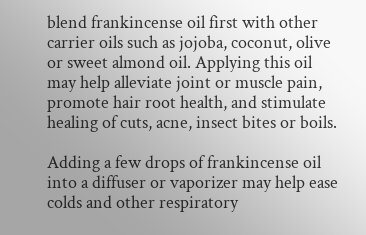blend frankincense oil first with other carrier oils such as jojoba, coconut, olive or sweet almond oil. Applying this oil may help alleviate joint or muscle pain, promote hair root health, and stimulate healing of cuts, acne, insect bites or boils.

Adding a few drops of frankincense oil into a diffuser or vaporizer may help ease colds and other respiratory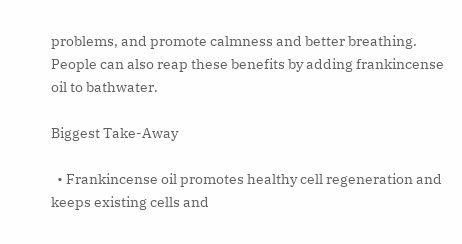problems, and promote calmness and better breathing. People can also reap these benefits by adding frankincense oil to bathwater.

Biggest Take-Away

  • Frankincense oil promotes healthy cell regeneration and keeps existing cells and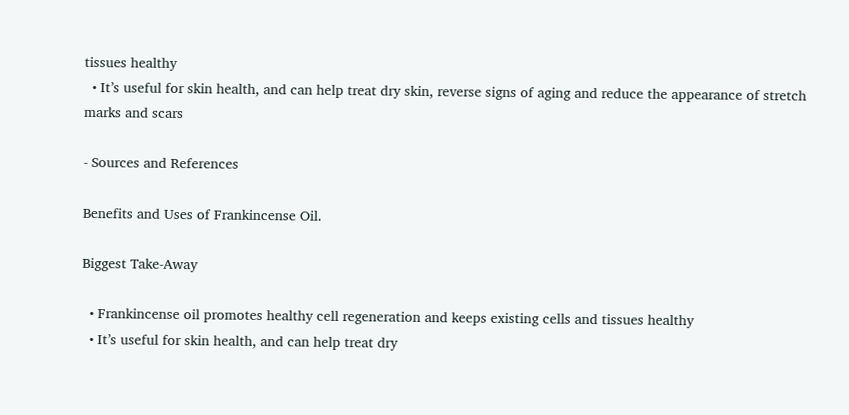tissues healthy
  • It’s useful for skin health, and can help treat dry skin, reverse signs of aging and reduce the appearance of stretch marks and scars

- Sources and References

Benefits and Uses of Frankincense Oil.

Biggest Take-Away

  • Frankincense oil promotes healthy cell regeneration and keeps existing cells and tissues healthy
  • It’s useful for skin health, and can help treat dry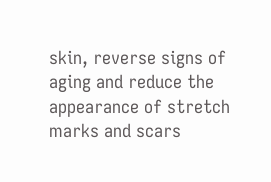skin, reverse signs of aging and reduce the appearance of stretch marks and scars